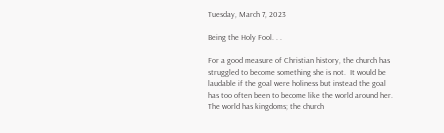Tuesday, March 7, 2023

Being the Holy Fool. . .

For a good measure of Christian history, the church has struggled to become something she is not.  It would be laudable if the goal were holiness but instead the goal has too often been to become like the world around her.  The world has kingdoms; the church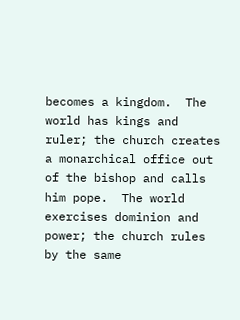becomes a kingdom.  The world has kings and ruler; the church creates a monarchical office out of the bishop and calls him pope.  The world exercises dominion and power; the church rules by the same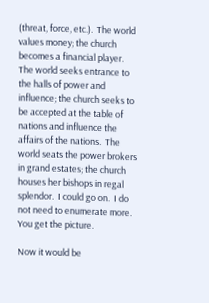(threat, force, etc.).  The world values money; the church becomes a financial player.  The world seeks entrance to the halls of power and influence; the church seeks to be accepted at the table of nations and influence the affairs of the nations.  The world seats the power brokers in grand estates; the church houses her bishops in regal splendor.  I could go on.  I do not need to enumerate more.  You get the picture.

Now it would be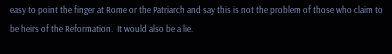easy to point the finger at Rome or the Patriarch and say this is not the problem of those who claim to be heirs of the Reformation.  It would also be a lie.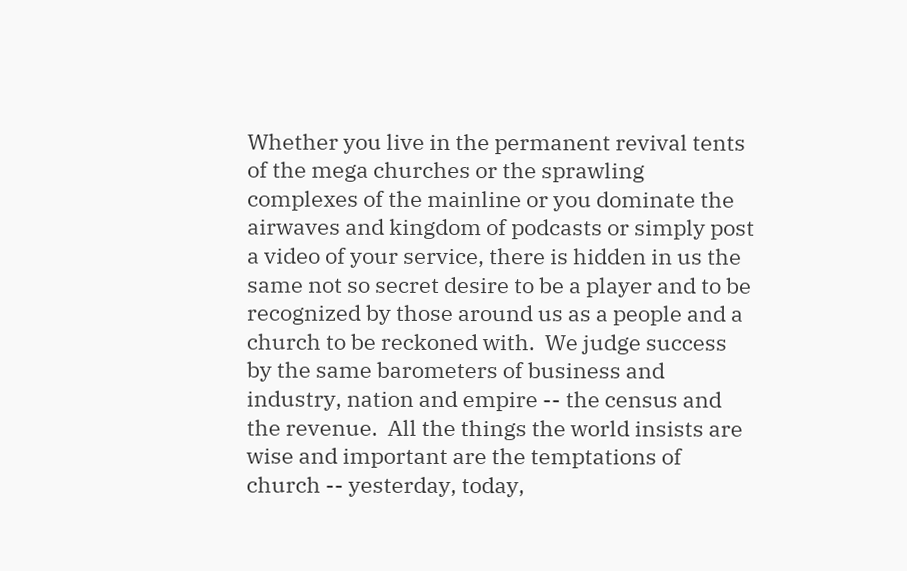Whether you live in the permanent revival tents of the mega churches or the sprawling complexes of the mainline or you dominate the airwaves and kingdom of podcasts or simply post a video of your service, there is hidden in us the same not so secret desire to be a player and to be recognized by those around us as a people and a church to be reckoned with.  We judge success by the same barometers of business and industry, nation and empire -- the census and the revenue.  All the things the world insists are wise and important are the temptations of church -- yesterday, today,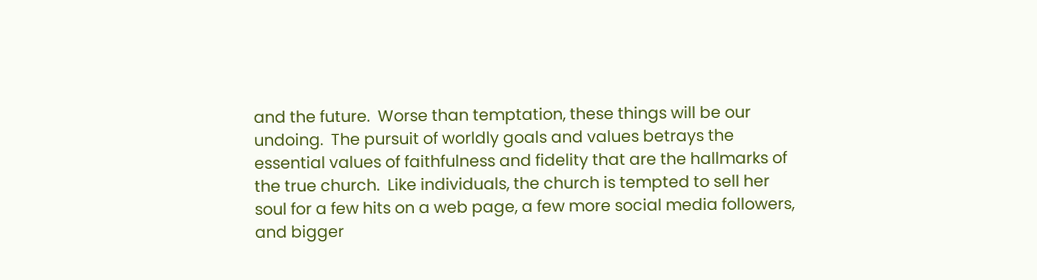and the future.  Worse than temptation, these things will be our undoing.  The pursuit of worldly goals and values betrays the essential values of faithfulness and fidelity that are the hallmarks of the true church.  Like individuals, the church is tempted to sell her soul for a few hits on a web page, a few more social media followers, and bigger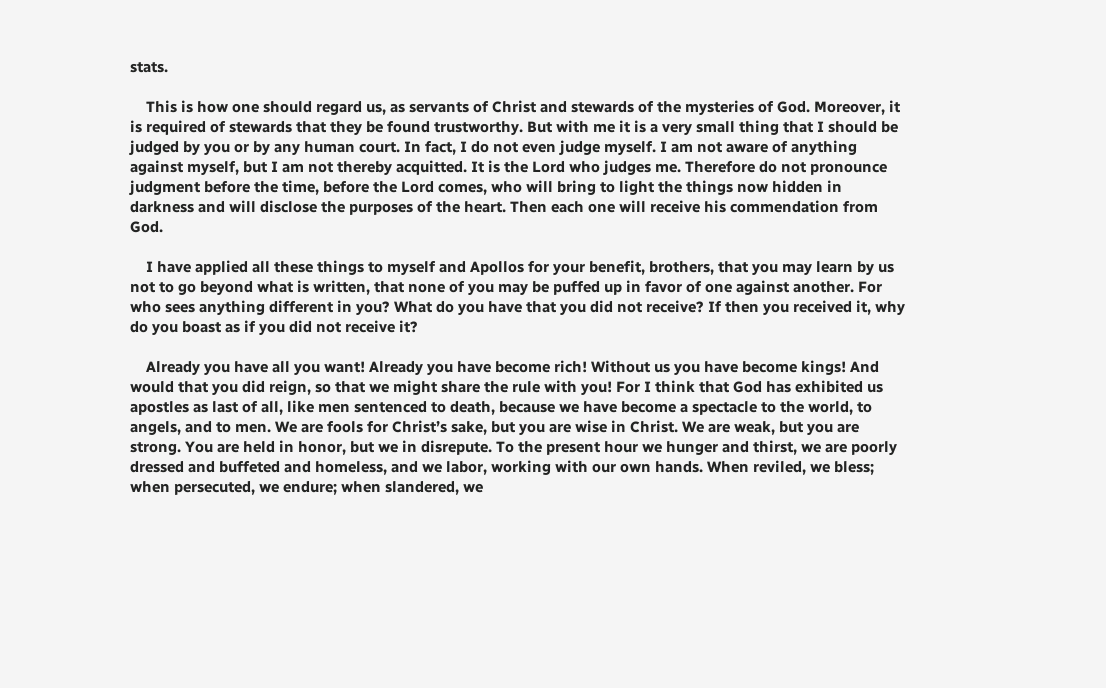stats.

    This is how one should regard us, as servants of Christ and stewards of the mysteries of God. Moreover, it is required of stewards that they be found trustworthy. But with me it is a very small thing that I should be judged by you or by any human court. In fact, I do not even judge myself. I am not aware of anything against myself, but I am not thereby acquitted. It is the Lord who judges me. Therefore do not pronounce judgment before the time, before the Lord comes, who will bring to light the things now hidden in darkness and will disclose the purposes of the heart. Then each one will receive his commendation from God.

    I have applied all these things to myself and Apollos for your benefit, brothers, that you may learn by us not to go beyond what is written, that none of you may be puffed up in favor of one against another. For who sees anything different in you? What do you have that you did not receive? If then you received it, why do you boast as if you did not receive it?

    Already you have all you want! Already you have become rich! Without us you have become kings! And would that you did reign, so that we might share the rule with you! For I think that God has exhibited us apostles as last of all, like men sentenced to death, because we have become a spectacle to the world, to angels, and to men. We are fools for Christ’s sake, but you are wise in Christ. We are weak, but you are strong. You are held in honor, but we in disrepute. To the present hour we hunger and thirst, we are poorly dressed and buffeted and homeless, and we labor, working with our own hands. When reviled, we bless; when persecuted, we endure; when slandered, we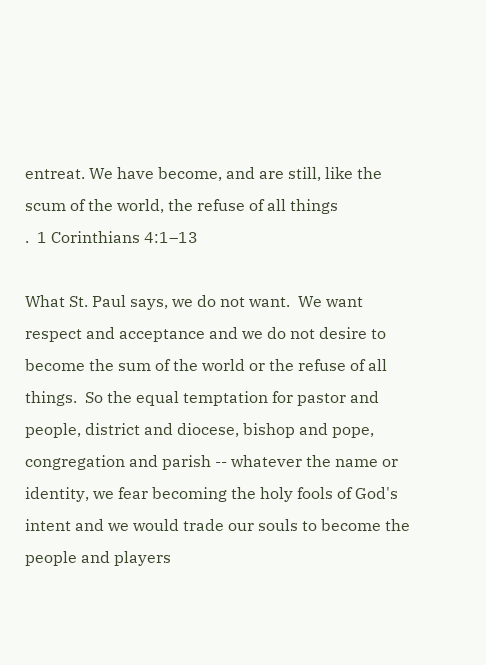entreat. We have become, and are still, like the scum of the world, the refuse of all things
.  1 Corinthians 4:1–13

What St. Paul says, we do not want.  We want respect and acceptance and we do not desire to become the sum of the world or the refuse of all things.  So the equal temptation for pastor and people, district and diocese, bishop and pope, congregation and parish -- whatever the name or identity, we fear becoming the holy fools of God's intent and we would trade our souls to become the people and players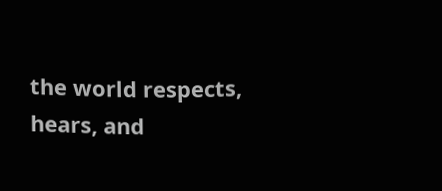the world respects, hears, and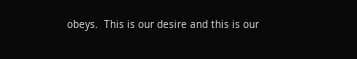obeys.  This is our desire and this is our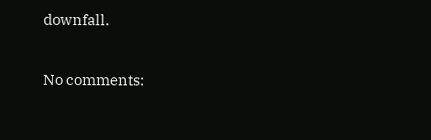downfall.

No comments: